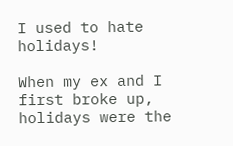I used to hate holidays!

When my ex and I first broke up, holidays were the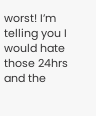worst! I’m telling you I would hate those 24hrs and the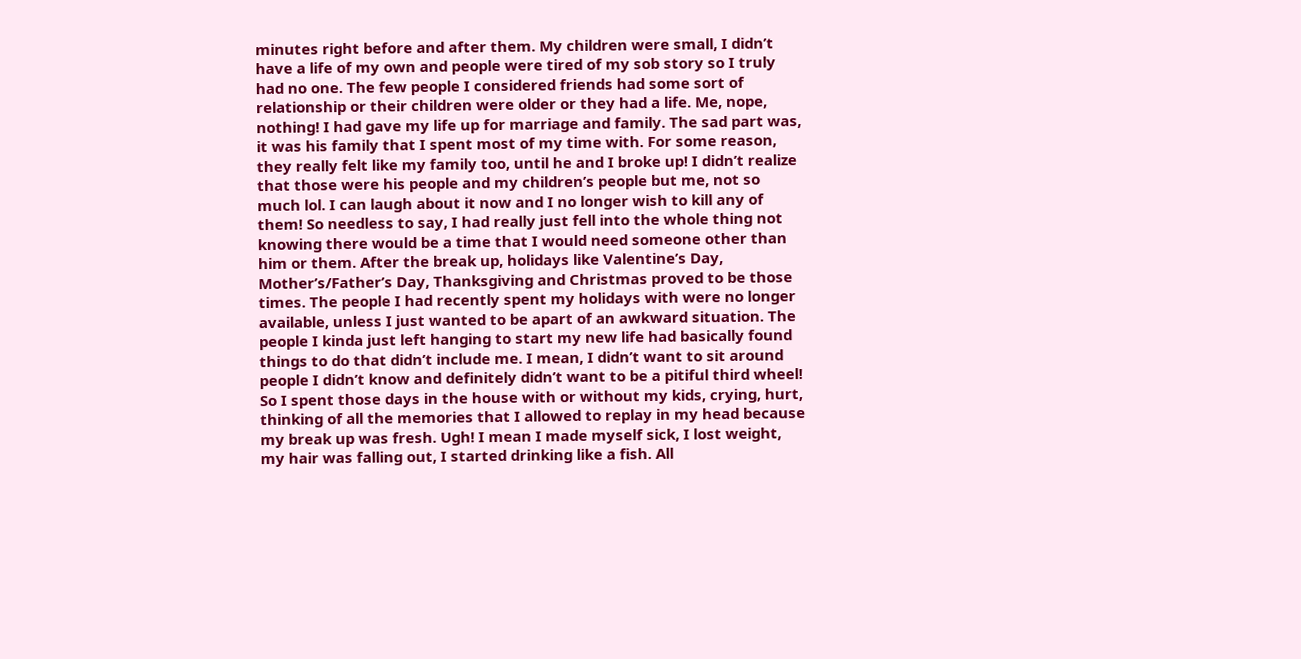minutes right before and after them. My children were small, I didn’t have a life of my own and people were tired of my sob story so I truly had no one. The few people I considered friends had some sort of relationship or their children were older or they had a life. Me, nope, nothing! I had gave my life up for marriage and family. The sad part was, it was his family that I spent most of my time with. For some reason, they really felt like my family too, until he and I broke up! I didn’t realize that those were his people and my children’s people but me, not so much lol. I can laugh about it now and I no longer wish to kill any of them! So needless to say, I had really just fell into the whole thing not knowing there would be a time that I would need someone other than him or them. After the break up, holidays like Valentine’s Day, Mother’s/Father’s Day, Thanksgiving and Christmas proved to be those times. The people I had recently spent my holidays with were no longer available, unless I just wanted to be apart of an awkward situation. The people I kinda just left hanging to start my new life had basically found things to do that didn’t include me. I mean, I didn’t want to sit around people I didn’t know and definitely didn’t want to be a pitiful third wheel! So I spent those days in the house with or without my kids, crying, hurt, thinking of all the memories that I allowed to replay in my head because my break up was fresh. Ugh! I mean I made myself sick, I lost weight, my hair was falling out, I started drinking like a fish. All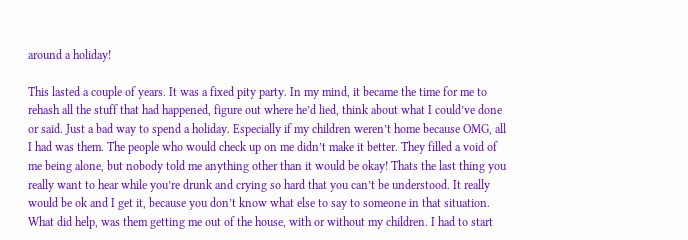around a holiday!

This lasted a couple of years. It was a fixed pity party. In my mind, it became the time for me to rehash all the stuff that had happened, figure out where he’d lied, think about what I could’ve done or said. Just a bad way to spend a holiday. Especially if my children weren’t home because OMG, all I had was them. The people who would check up on me didn’t make it better. They filled a void of me being alone, but nobody told me anything other than it would be okay! Thats the last thing you really want to hear while you’re drunk and crying so hard that you can’t be understood. It really would be ok and I get it, because you don’t know what else to say to someone in that situation. What did help, was them getting me out of the house, with or without my children. I had to start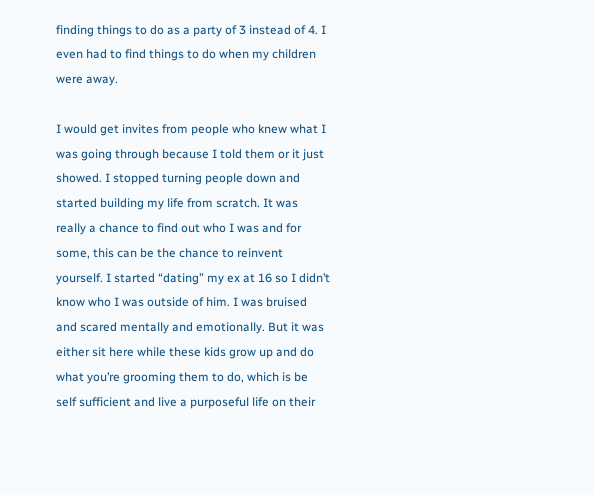finding things to do as a party of 3 instead of 4. I even had to find things to do when my children were away.

I would get invites from people who knew what I was going through because I told them or it just showed. I stopped turning people down and started building my life from scratch. It was really a chance to find out who I was and for some, this can be the chance to reinvent yourself. I started “dating” my ex at 16 so I didn’t know who I was outside of him. I was bruised and scared mentally and emotionally. But it was either sit here while these kids grow up and do what you’re grooming them to do, which is be self sufficient and live a purposeful life on their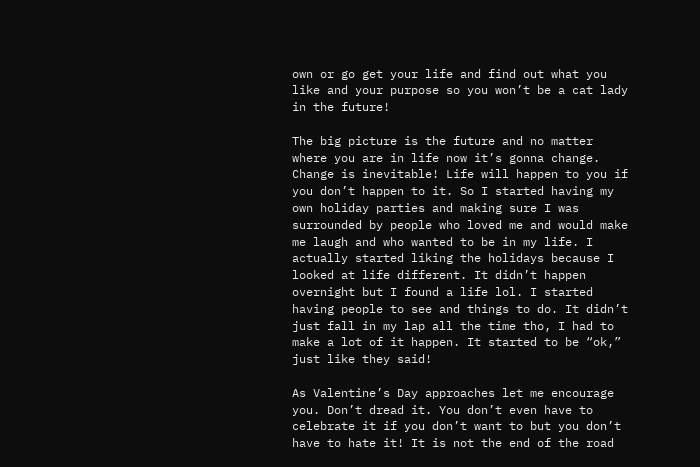own or go get your life and find out what you like and your purpose so you won’t be a cat lady in the future!

The big picture is the future and no matter where you are in life now it’s gonna change. Change is inevitable! Life will happen to you if you don’t happen to it. So I started having my own holiday parties and making sure I was surrounded by people who loved me and would make me laugh and who wanted to be in my life. I actually started liking the holidays because I looked at life different. It didn’t happen overnight but I found a life lol. I started having people to see and things to do. It didn’t just fall in my lap all the time tho, I had to make a lot of it happen. It started to be “ok,” just like they said!

As Valentine’s Day approaches let me encourage you. Don’t dread it. You don’t even have to celebrate it if you don’t want to but you don’t have to hate it! It is not the end of the road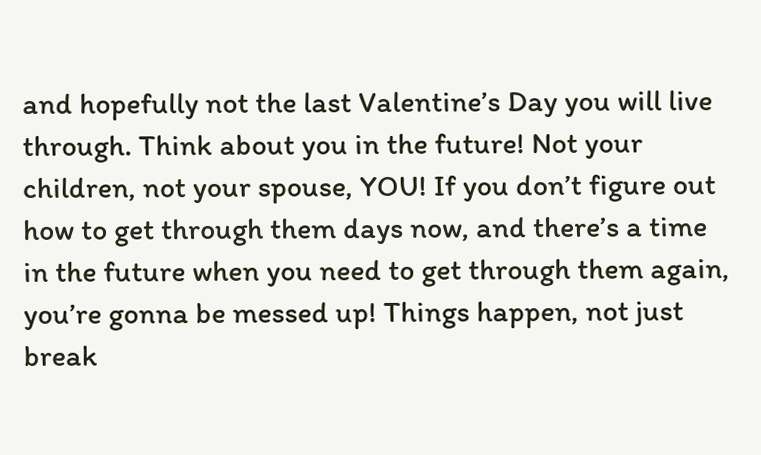and hopefully not the last Valentine’s Day you will live through. Think about you in the future! Not your children, not your spouse, YOU! If you don’t figure out how to get through them days now, and there’s a time in the future when you need to get through them again, you’re gonna be messed up! Things happen, not just break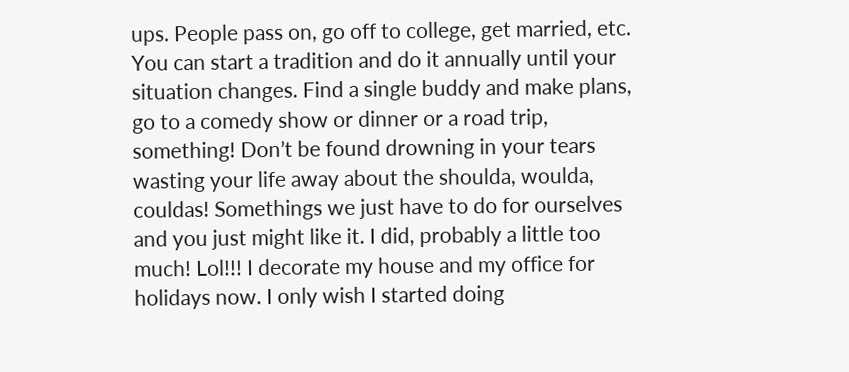ups. People pass on, go off to college, get married, etc. You can start a tradition and do it annually until your situation changes. Find a single buddy and make plans, go to a comedy show or dinner or a road trip, something! Don’t be found drowning in your tears wasting your life away about the shoulda, woulda, couldas! Somethings we just have to do for ourselves and you just might like it. I did, probably a little too much! Lol!!! I decorate my house and my office for holidays now. I only wish I started doing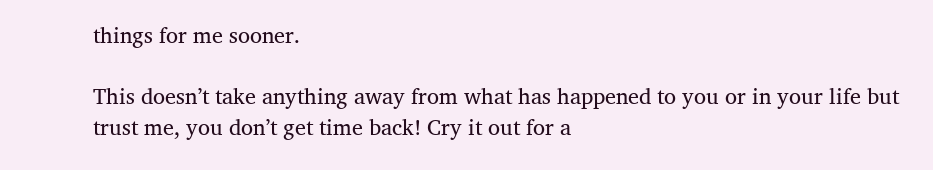things for me sooner.

This doesn’t take anything away from what has happened to you or in your life but trust me, you don’t get time back! Cry it out for a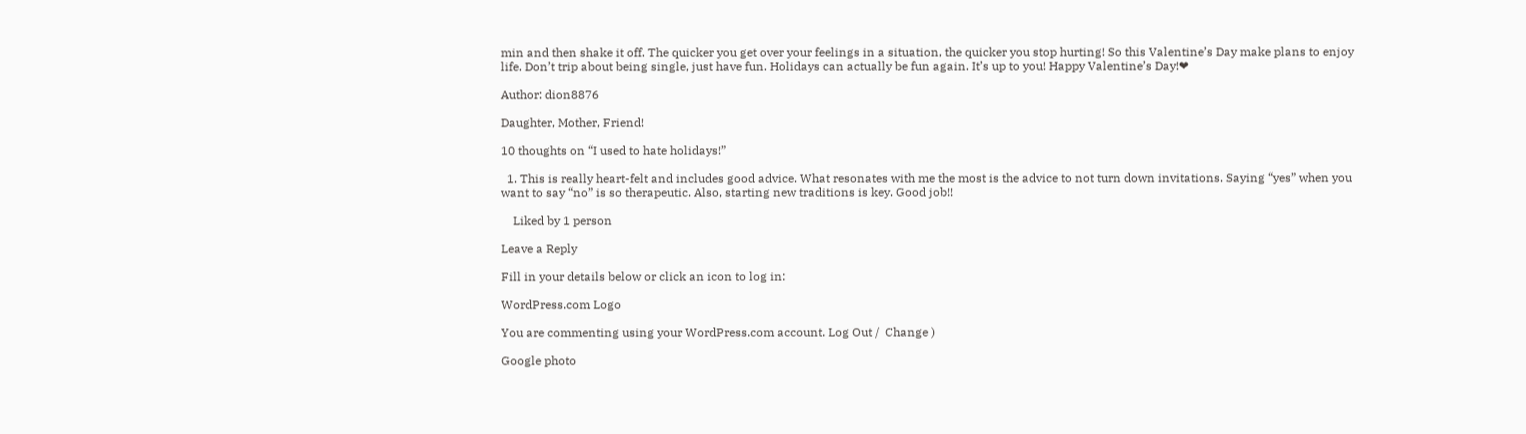min and then shake it off. The quicker you get over your feelings in a situation, the quicker you stop hurting! So this Valentine’s Day make plans to enjoy life. Don’t trip about being single, just have fun. Holidays can actually be fun again. It’s up to you! Happy Valentine’s Day!❤

Author: dion8876

Daughter, Mother, Friend!

10 thoughts on “I used to hate holidays!”

  1. This is really heart-felt and includes good advice. What resonates with me the most is the advice to not turn down invitations. Saying “yes” when you want to say “no” is so therapeutic. Also, starting new traditions is key. Good job!!

    Liked by 1 person

Leave a Reply

Fill in your details below or click an icon to log in:

WordPress.com Logo

You are commenting using your WordPress.com account. Log Out /  Change )

Google photo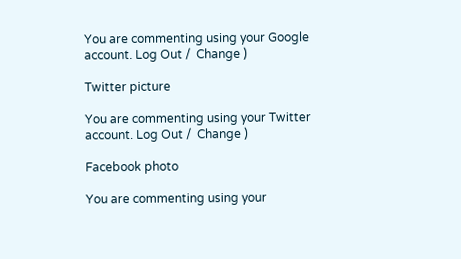You are commenting using your Google account. Log Out /  Change )

Twitter picture

You are commenting using your Twitter account. Log Out /  Change )

Facebook photo

You are commenting using your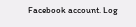Facebook account. Log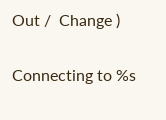Out /  Change )

Connecting to %s